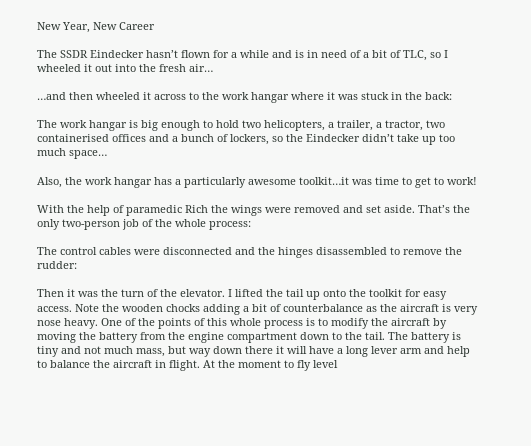New Year, New Career

The SSDR Eindecker hasn’t flown for a while and is in need of a bit of TLC, so I wheeled it out into the fresh air…

…and then wheeled it across to the work hangar where it was stuck in the back:

The work hangar is big enough to hold two helicopters, a trailer, a tractor, two containerised offices and a bunch of lockers, so the Eindecker didn’t take up too much space…

Also, the work hangar has a particularly awesome toolkit…it was time to get to work!

With the help of paramedic Rich the wings were removed and set aside. That’s the only two-person job of the whole process:

The control cables were disconnected and the hinges disassembled to remove the rudder:

Then it was the turn of the elevator. I lifted the tail up onto the toolkit for easy access. Note the wooden chocks adding a bit of counterbalance as the aircraft is very nose heavy. One of the points of this whole process is to modify the aircraft by moving the battery from the engine compartment down to the tail. The battery is tiny and not much mass, but way down there it will have a long lever arm and help to balance the aircraft in flight. At the moment to fly level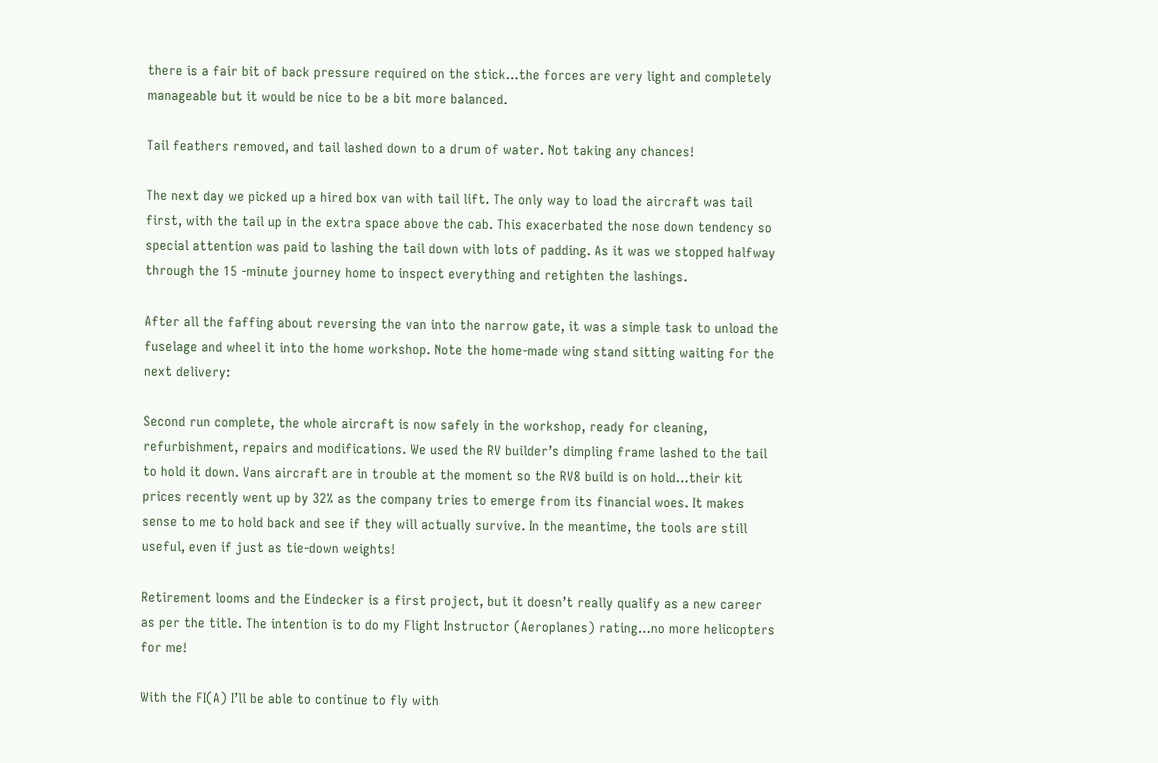there is a fair bit of back pressure required on the stick…the forces are very light and completely manageable but it would be nice to be a bit more balanced.

Tail feathers removed, and tail lashed down to a drum of water. Not taking any chances!

The next day we picked up a hired box van with tail lift. The only way to load the aircraft was tail first, with the tail up in the extra space above the cab. This exacerbated the nose down tendency so special attention was paid to lashing the tail down with lots of padding. As it was we stopped halfway through the 15 -minute journey home to inspect everything and retighten the lashings.

After all the faffing about reversing the van into the narrow gate, it was a simple task to unload the fuselage and wheel it into the home workshop. Note the home-made wing stand sitting waiting for the next delivery:

Second run complete, the whole aircraft is now safely in the workshop, ready for cleaning, refurbishment, repairs and modifications. We used the RV builder’s dimpling frame lashed to the tail to hold it down. Vans aircraft are in trouble at the moment so the RV8 build is on hold…their kit prices recently went up by 32% as the company tries to emerge from its financial woes. It makes sense to me to hold back and see if they will actually survive. In the meantime, the tools are still useful, even if just as tie-down weights!

Retirement looms and the Eindecker is a first project, but it doesn’t really qualify as a new career as per the title. The intention is to do my Flight Instructor (Aeroplanes) rating…no more helicopters for me!

With the FI(A) I’ll be able to continue to fly with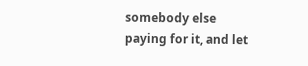somebody else paying for it, and let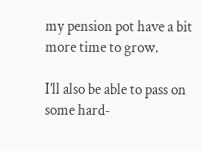my pension pot have a bit more time to grow.

I’ll also be able to pass on some hard-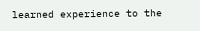learned experience to the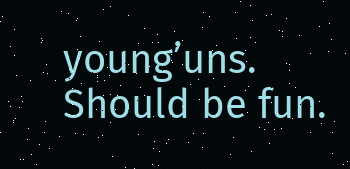young’uns. Should be fun.